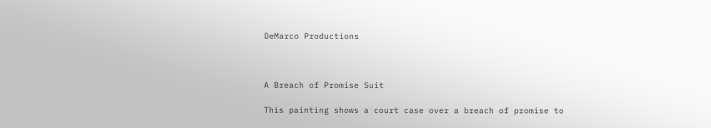DeMarco Productions



A Breach of Promise Suit

This painting shows a court case over a breach of promise to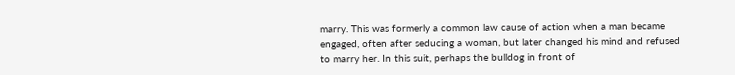marry. This was formerly a common law cause of action when a man became engaged, often after seducing a woman, but later changed his mind and refused to marry her. In this suit, perhaps the bulldog in front of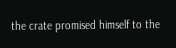the crate promised himself to the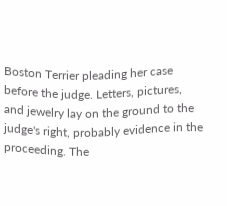Boston Terrier pleading her case before the judge. Letters, pictures, and jewelry lay on the ground to the judge's right, probably evidence in the proceeding. The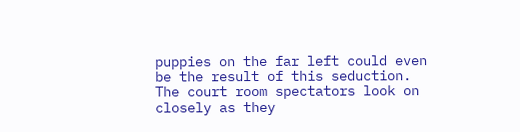puppies on the far left could even be the result of this seduction. The court room spectators look on closely as they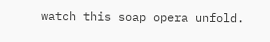watch this soap opera unfold.